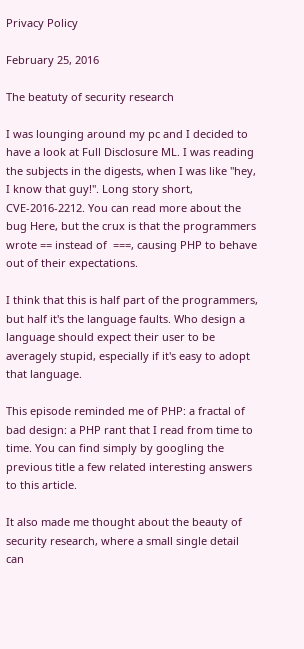Privacy Policy

February 25, 2016

The beatuty of security research

I was lounging around my pc and I decided to have a look at Full Disclosure ML. I was reading the subjects in the digests, when I was like "hey, I know that guy!". Long story short, CVE-2016-2212. You can read more about the bug Here, but the crux is that the programmers wrote == instead of  ===, causing PHP to behave out of their expectations.

I think that this is half part of the programmers, but half it's the language faults. Who design a language should expect their user to be averagely stupid, especially if it's easy to adopt that language.

This episode reminded me of PHP: a fractal of bad design: a PHP rant that I read from time to time. You can find simply by googling the previous title a few related interesting answers to this article.

It also made me thought about the beauty of security research, where a small single detail can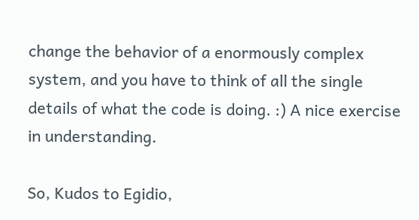change the behavior of a enormously complex system, and you have to think of all the single details of what the code is doing. :) A nice exercise in understanding.

So, Kudos to Egidio,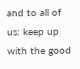and to all of us: keep up with the good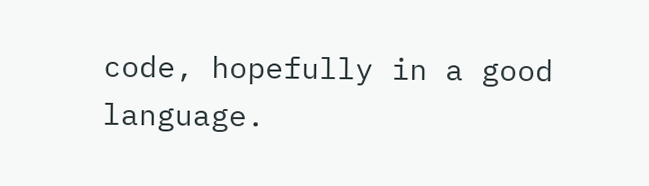code, hopefully in a good language.